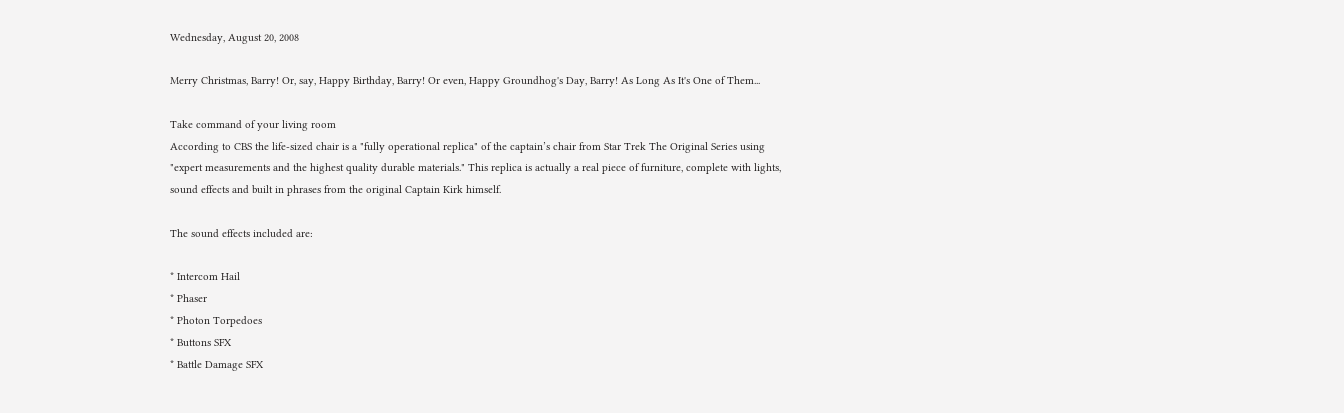Wednesday, August 20, 2008

Merry Christmas, Barry! Or, say, Happy Birthday, Barry! Or even, Happy Groundhog's Day, Barry! As Long As It's One of Them...

Take command of your living room
According to CBS the life-sized chair is a "fully operational replica" of the captain’s chair from Star Trek The Original Series using "expert measurements and the highest quality durable materials." This replica is actually a real piece of furniture, complete with lights, sound effects and built in phrases from the original Captain Kirk himself.

The sound effects included are:

* Intercom Hail
* Phaser
* Photon Torpedoes
* Buttons SFX
* Battle Damage SFX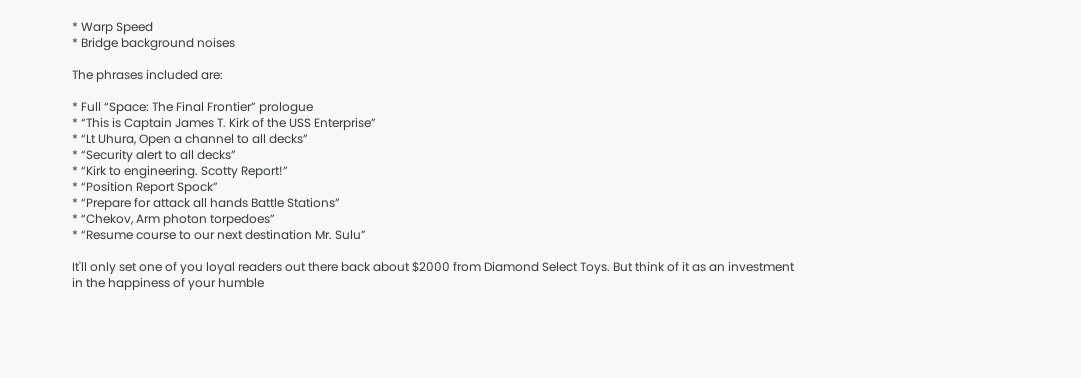* Warp Speed
* Bridge background noises

The phrases included are:

* Full “Space: The Final Frontier” prologue
* “This is Captain James T. Kirk of the USS Enterprise”
* “Lt Uhura, Open a channel to all decks”
* “Security alert to all decks”
* “Kirk to engineering. Scotty Report!”
* “Position Report Spock”
* “Prepare for attack all hands Battle Stations”
* “Chekov, Arm photon torpedoes”
* “Resume course to our next destination Mr. Sulu”

It'll only set one of you loyal readers out there back about $2000 from Diamond Select Toys. But think of it as an investment in the happiness of your humble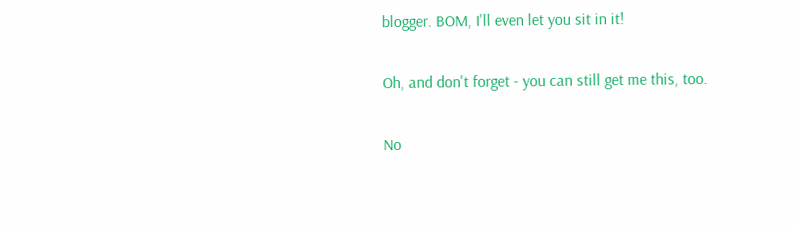blogger. BOM, I'll even let you sit in it!

Oh, and don't forget - you can still get me this, too.

No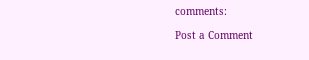comments:

Post a Comment